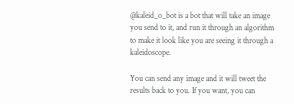@kaleid_o_bot is a bot that will take an image you send to it, and run it through an algorithm to make it look like you are seeing it through a kaleidoscope.

You can send any image and it will tweet the results back to you. If you want, you can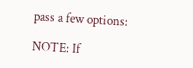pass a few options:

NOTE: If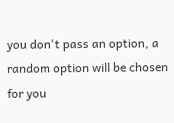you don't pass an option, a random option will be chosen for you